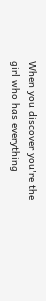When you discover you're the girl who has everything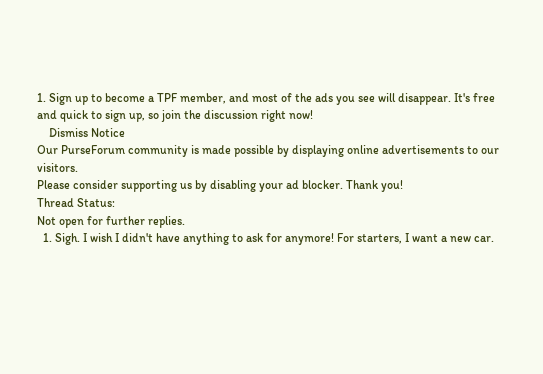1. Sign up to become a TPF member, and most of the ads you see will disappear. It's free and quick to sign up, so join the discussion right now!
    Dismiss Notice
Our PurseForum community is made possible by displaying online advertisements to our visitors.
Please consider supporting us by disabling your ad blocker. Thank you!
Thread Status:
Not open for further replies.
  1. Sigh. I wish I didn't have anything to ask for anymore! For starters, I want a new car.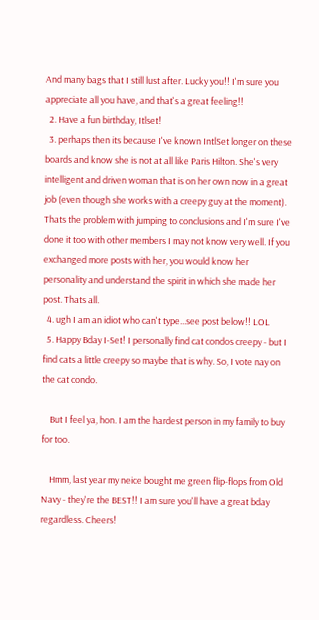And many bags that I still lust after. Lucky you!! I'm sure you appreciate all you have, and that's a great feeling!!
  2. Have a fun birthday, Itlset!
  3. perhaps then its because I've known IntlSet longer on these boards and know she is not at all like Paris Hilton. She's very intelligent and driven woman that is on her own now in a great job (even though she works with a creepy guy at the moment). Thats the problem with jumping to conclusions and I'm sure I've done it too with other members I may not know very well. If you exchanged more posts with her, you would know her personality and understand the spirit in which she made her post. Thats all.
  4. ugh I am an idiot who can't type...see post below!! LOL
  5. Happy Bday I-Set! I personally find cat condos creepy - but I find cats a little creepy so maybe that is why. So, I vote nay on the cat condo.

    But I feel ya, hon. I am the hardest person in my family to buy for too.

    Hmm, last year my neice bought me green flip-flops from Old Navy - they're the BEST!! I am sure you'll have a great bday regardless. Cheers!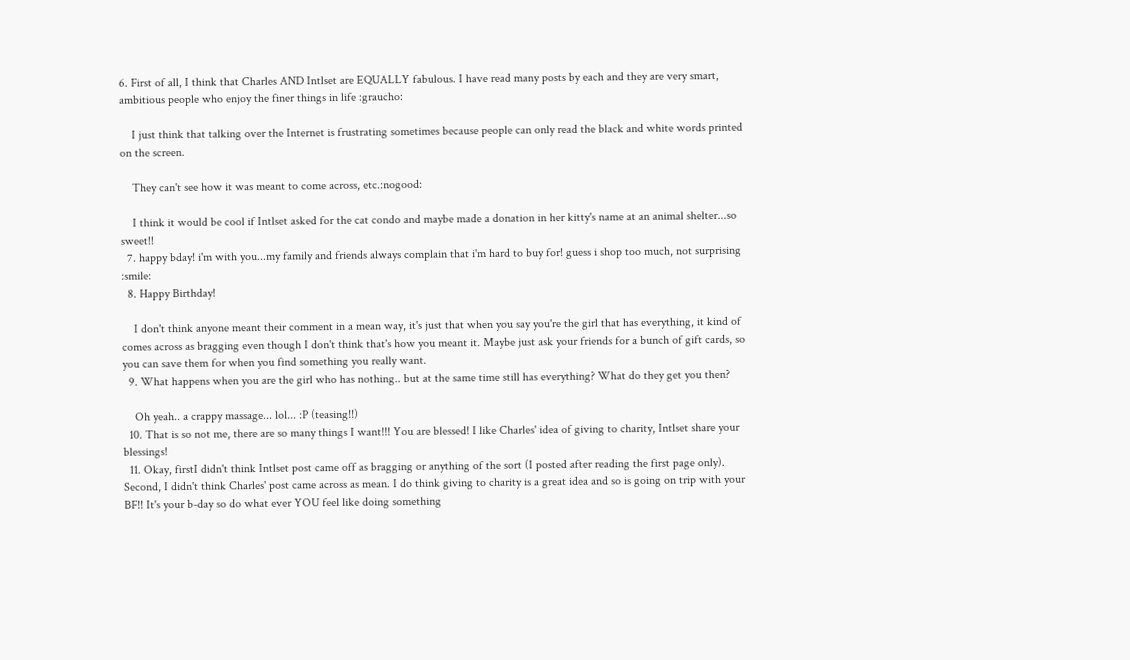6. First of all, I think that Charles AND Intlset are EQUALLY fabulous. I have read many posts by each and they are very smart, ambitious people who enjoy the finer things in life :graucho:

    I just think that talking over the Internet is frustrating sometimes because people can only read the black and white words printed on the screen.

    They can't see how it was meant to come across, etc.:nogood:

    I think it would be cool if Intlset asked for the cat condo and maybe made a donation in her kitty's name at an animal shelter...so sweet!!
  7. happy bday! i'm with you...my family and friends always complain that i'm hard to buy for! guess i shop too much, not surprising :smile:
  8. Happy Birthday!

    I don't think anyone meant their comment in a mean way, it's just that when you say you're the girl that has everything, it kind of comes across as bragging even though I don't think that's how you meant it. Maybe just ask your friends for a bunch of gift cards, so you can save them for when you find something you really want.
  9. What happens when you are the girl who has nothing.. but at the same time still has everything? What do they get you then?

    Oh yeah.. a crappy massage... lol... :P (teasing!!)
  10. That is so not me, there are so many things I want!!! You are blessed! I like Charles' idea of giving to charity, Intlset share your blessings!
  11. Okay, firstI didn't think Intlset post came off as bragging or anything of the sort (I posted after reading the first page only). Second, I didn't think Charles' post came across as mean. I do think giving to charity is a great idea and so is going on trip with your BF!! It's your b-day so do what ever YOU feel like doing something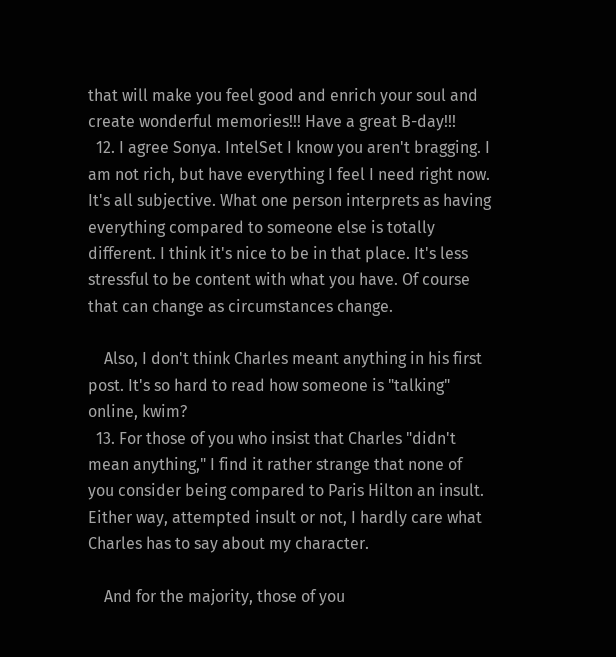that will make you feel good and enrich your soul and create wonderful memories!!! Have a great B-day!!!
  12. I agree Sonya. IntelSet I know you aren't bragging. I am not rich, but have everything I feel I need right now. It's all subjective. What one person interprets as having everything compared to someone else is totally different. I think it's nice to be in that place. It's less stressful to be content with what you have. Of course that can change as circumstances change.

    Also, I don't think Charles meant anything in his first post. It's so hard to read how someone is "talking" online, kwim?
  13. For those of you who insist that Charles "didn't mean anything," I find it rather strange that none of you consider being compared to Paris Hilton an insult. Either way, attempted insult or not, I hardly care what Charles has to say about my character.

    And for the majority, those of you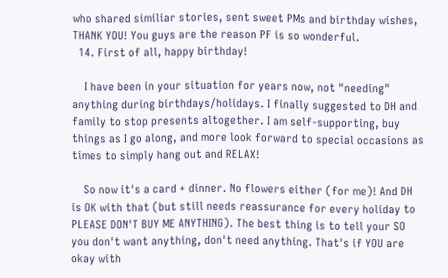who shared similiar stories, sent sweet PMs and birthday wishes, THANK YOU! You guys are the reason PF is so wonderful.
  14. First of all, happy birthday!

    I have been in your situation for years now, not "needing" anything during birthdays/holidays. I finally suggested to DH and family to stop presents altogether. I am self-supporting, buy things as I go along, and more look forward to special occasions as times to simply hang out and RELAX!

    So now it's a card + dinner. No flowers either (for me)! And DH is OK with that (but still needs reassurance for every holiday to PLEASE DON'T BUY ME ANYTHING). The best thing is to tell your SO you don't want anything, don't need anything. That's if YOU are okay with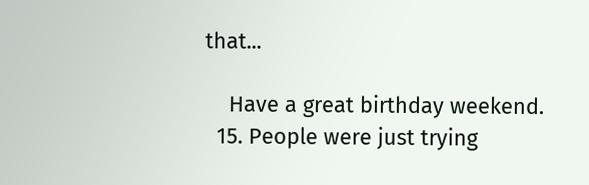that...

    Have a great birthday weekend.
  15. People were just trying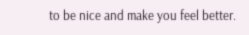to be nice and make you feel better.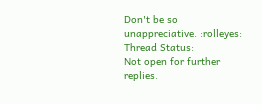Don't be so unappreciative. :rolleyes:
Thread Status:
Not open for further replies.